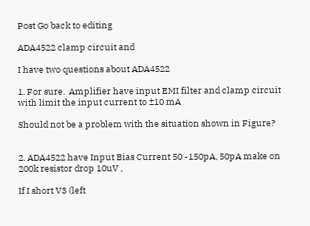Post Go back to editing

ADA4522 clamp circuit and

I have two questions about ADA4522

1. For sure.  Amplifier have input EMI filter and clamp circuit with limit the input current to ±10 mA

Should not be a problem with the situation shown in Figure?


2. ADA4522 have Input Bias Current 50 -150pA, 50pA make on 200k resistor drop 10uV ,

If I short V3 (left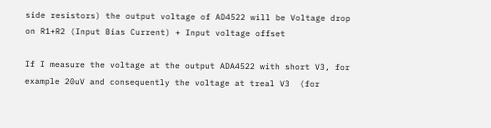side resistors) the output voltage of AD4522 will be Voltage drop on R1+R2 (Input Bias Current) + Input voltage offset

If I measure the voltage at the output ADA4522 with short V3, for example 20uV and consequently the voltage at treal V3  (for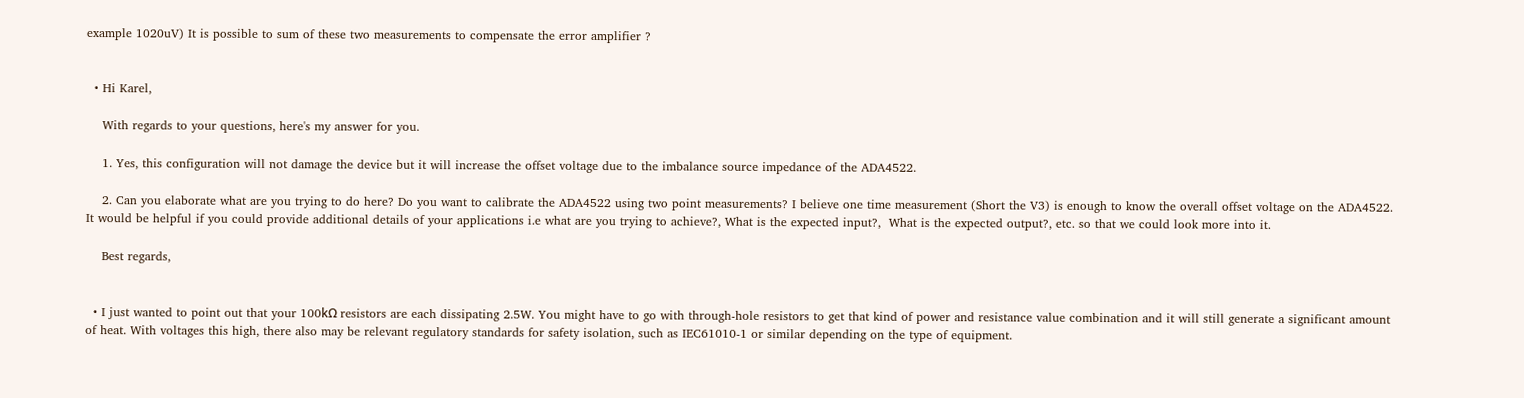example 1020uV) It is possible to sum of these two measurements to compensate the error amplifier ?


  • Hi Karel,

    With regards to your questions, here's my answer for you.

    1. Yes, this configuration will not damage the device but it will increase the offset voltage due to the imbalance source impedance of the ADA4522.

    2. Can you elaborate what are you trying to do here? Do you want to calibrate the ADA4522 using two point measurements? I believe one time measurement (Short the V3) is enough to know the overall offset voltage on the ADA4522. It would be helpful if you could provide additional details of your applications i.e what are you trying to achieve?, What is the expected input?,  What is the expected output?, etc. so that we could look more into it.

    Best regards,


  • I just wanted to point out that your 100kΩ resistors are each dissipating 2.5W. You might have to go with through-hole resistors to get that kind of power and resistance value combination and it will still generate a significant amount of heat. With voltages this high, there also may be relevant regulatory standards for safety isolation, such as IEC61010-1 or similar depending on the type of equipment.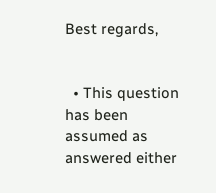Best regards,


  • This question has been assumed as answered either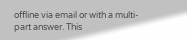offline via email or with a multi-part answer. This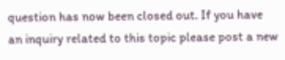question has now been closed out. If you have an inquiry related to this topic please post a new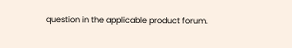question in the applicable product forum.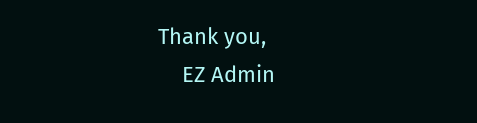Thank you,
    EZ Admin